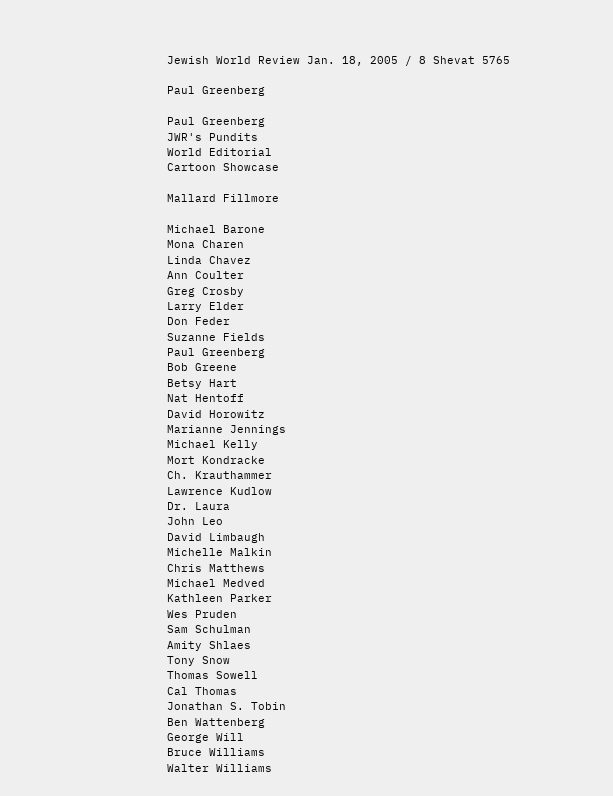Jewish World Review Jan. 18, 2005 / 8 Shevat 5765

Paul Greenberg

Paul Greenberg
JWR's Pundits
World Editorial
Cartoon Showcase

Mallard Fillmore

Michael Barone
Mona Charen
Linda Chavez
Ann Coulter
Greg Crosby
Larry Elder
Don Feder
Suzanne Fields
Paul Greenberg
Bob Greene
Betsy Hart
Nat Hentoff
David Horowitz
Marianne Jennings
Michael Kelly
Mort Kondracke
Ch. Krauthammer
Lawrence Kudlow
Dr. Laura
John Leo
David Limbaugh
Michelle Malkin
Chris Matthews
Michael Medved
Kathleen Parker
Wes Pruden
Sam Schulman
Amity Shlaes
Tony Snow
Thomas Sowell
Cal Thomas
Jonathan S. Tobin
Ben Wattenberg
George Will
Bruce Williams
Walter Williams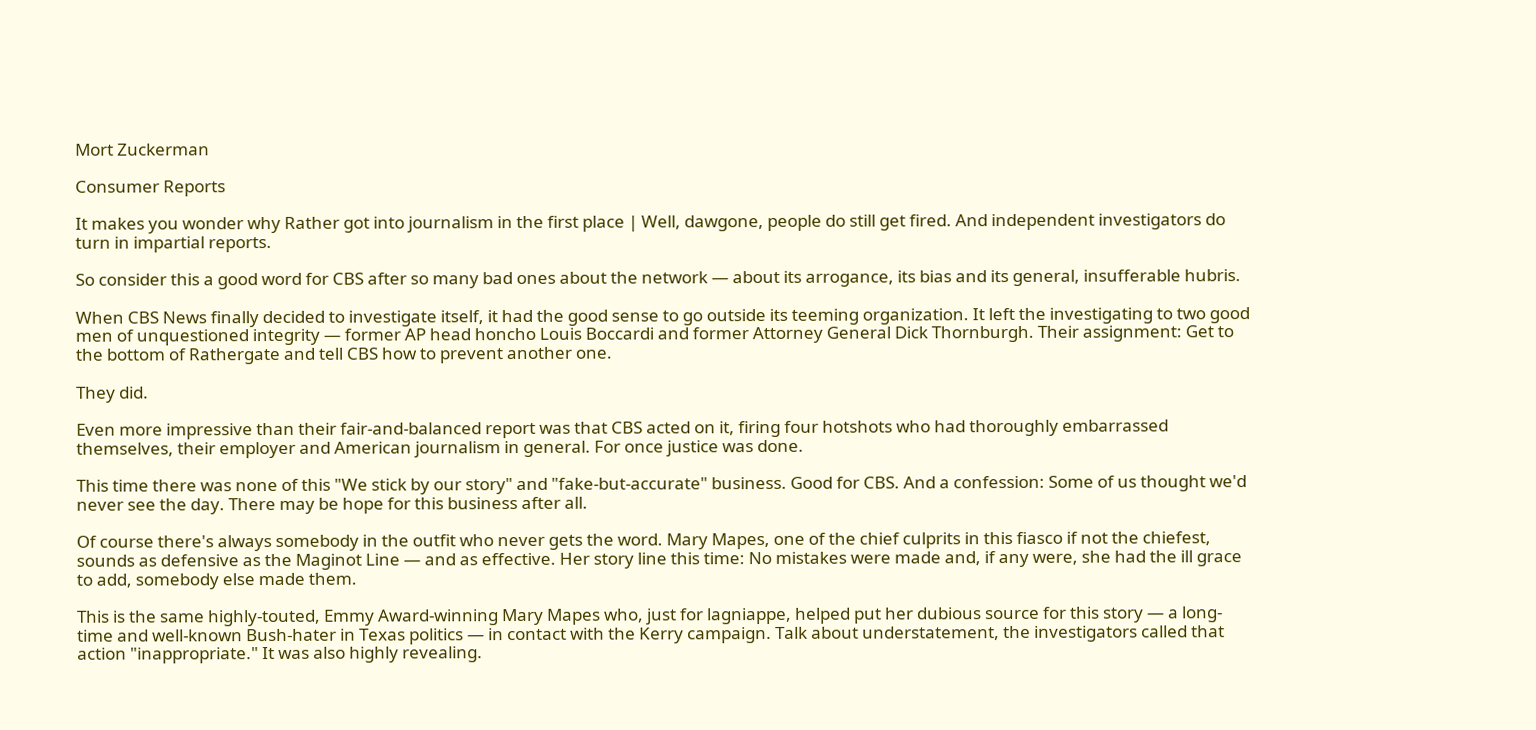Mort Zuckerman

Consumer Reports

It makes you wonder why Rather got into journalism in the first place | Well, dawgone, people do still get fired. And independent investigators do turn in impartial reports.

So consider this a good word for CBS after so many bad ones about the network — about its arrogance, its bias and its general, insufferable hubris.

When CBS News finally decided to investigate itself, it had the good sense to go outside its teeming organization. It left the investigating to two good men of unquestioned integrity — former AP head honcho Louis Boccardi and former Attorney General Dick Thornburgh. Their assignment: Get to the bottom of Rathergate and tell CBS how to prevent another one.

They did.

Even more impressive than their fair-and-balanced report was that CBS acted on it, firing four hotshots who had thoroughly embarrassed themselves, their employer and American journalism in general. For once justice was done.

This time there was none of this "We stick by our story" and "fake-but-accurate" business. Good for CBS. And a confession: Some of us thought we'd never see the day. There may be hope for this business after all.

Of course there's always somebody in the outfit who never gets the word. Mary Mapes, one of the chief culprits in this fiasco if not the chiefest, sounds as defensive as the Maginot Line — and as effective. Her story line this time: No mistakes were made and, if any were, she had the ill grace to add, somebody else made them.

This is the same highly-touted, Emmy Award-winning Mary Mapes who, just for lagniappe, helped put her dubious source for this story — a long-time and well-known Bush-hater in Texas politics — in contact with the Kerry campaign. Talk about understatement, the investigators called that action "inappropriate." It was also highly revealing.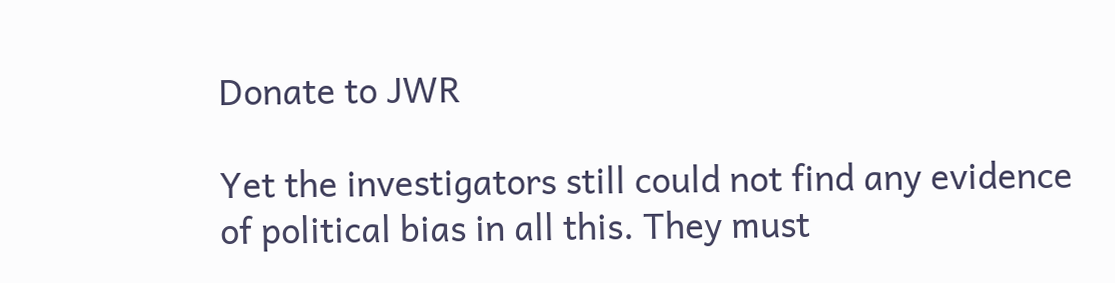Donate to JWR

Yet the investigators still could not find any evidence of political bias in all this. They must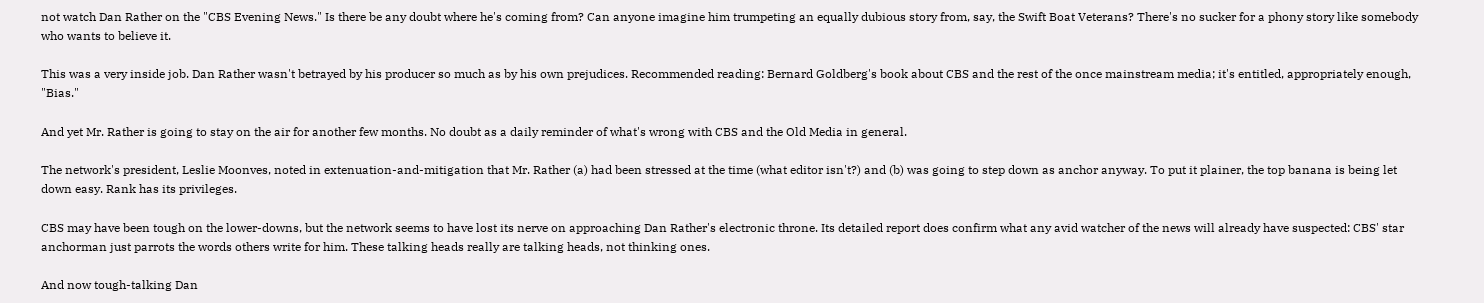not watch Dan Rather on the "CBS Evening News." Is there be any doubt where he's coming from? Can anyone imagine him trumpeting an equally dubious story from, say, the Swift Boat Veterans? There's no sucker for a phony story like somebody who wants to believe it.

This was a very inside job. Dan Rather wasn't betrayed by his producer so much as by his own prejudices. Recommended reading: Bernard Goldberg's book about CBS and the rest of the once mainstream media; it's entitled, appropriately enough, "Bias."

And yet Mr. Rather is going to stay on the air for another few months. No doubt as a daily reminder of what's wrong with CBS and the Old Media in general.

The network's president, Leslie Moonves, noted in extenuation-and-mitigation that Mr. Rather (a) had been stressed at the time (what editor isn't?) and (b) was going to step down as anchor anyway. To put it plainer, the top banana is being let down easy. Rank has its privileges.

CBS may have been tough on the lower-downs, but the network seems to have lost its nerve on approaching Dan Rather's electronic throne. Its detailed report does confirm what any avid watcher of the news will already have suspected: CBS' star anchorman just parrots the words others write for him. These talking heads really are talking heads, not thinking ones.

And now tough-talking Dan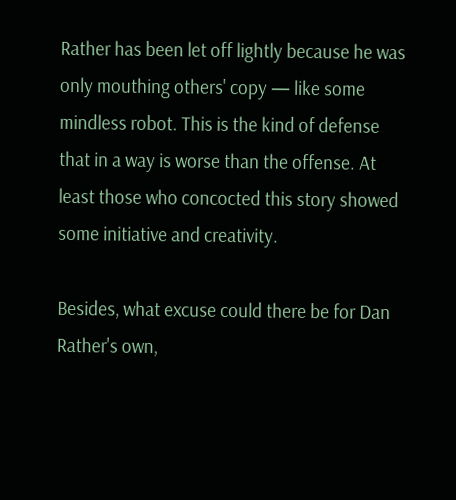Rather has been let off lightly because he was only mouthing others' copy — like some mindless robot. This is the kind of defense that in a way is worse than the offense. At least those who concocted this story showed some initiative and creativity.

Besides, what excuse could there be for Dan Rather's own,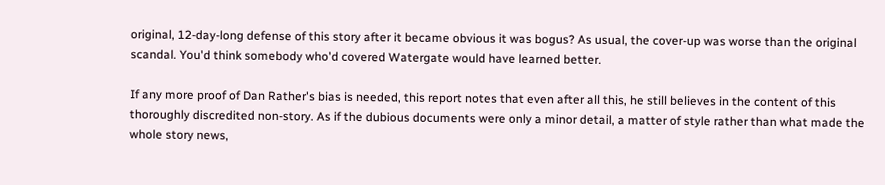original, 12-day-long defense of this story after it became obvious it was bogus? As usual, the cover-up was worse than the original scandal. You'd think somebody who'd covered Watergate would have learned better.

If any more proof of Dan Rather's bias is needed, this report notes that even after all this, he still believes in the content of this thoroughly discredited non-story. As if the dubious documents were only a minor detail, a matter of style rather than what made the whole story news,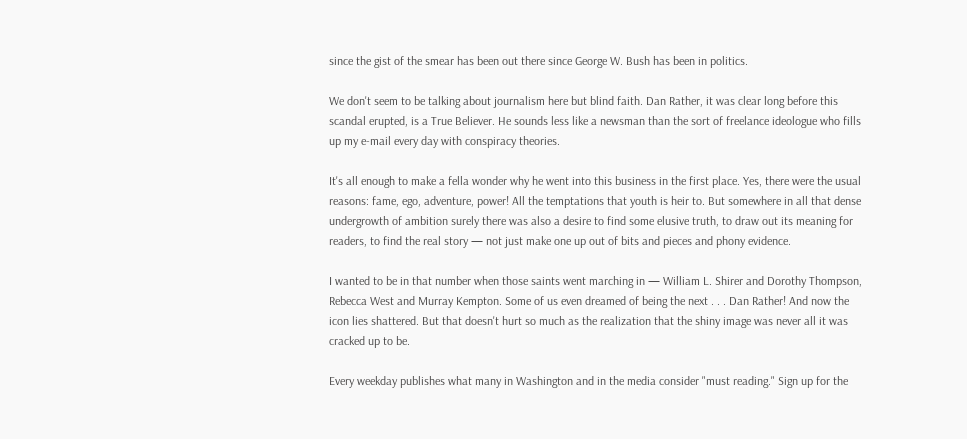since the gist of the smear has been out there since George W. Bush has been in politics.

We don't seem to be talking about journalism here but blind faith. Dan Rather, it was clear long before this scandal erupted, is a True Believer. He sounds less like a newsman than the sort of freelance ideologue who fills up my e-mail every day with conspiracy theories.

It's all enough to make a fella wonder why he went into this business in the first place. Yes, there were the usual reasons: fame, ego, adventure, power! All the temptations that youth is heir to. But somewhere in all that dense undergrowth of ambition surely there was also a desire to find some elusive truth, to draw out its meaning for readers, to find the real story — not just make one up out of bits and pieces and phony evidence.

I wanted to be in that number when those saints went marching in — William L. Shirer and Dorothy Thompson, Rebecca West and Murray Kempton. Some of us even dreamed of being the next . . . Dan Rather! And now the icon lies shattered. But that doesn't hurt so much as the realization that the shiny image was never all it was cracked up to be.

Every weekday publishes what many in Washington and in the media consider "must reading." Sign up for the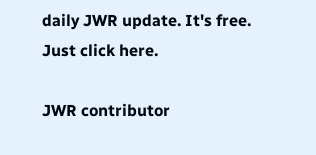daily JWR update. It's free. Just click here.

JWR contributor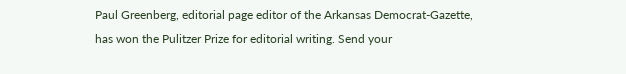Paul Greenberg, editorial page editor of the Arkansas Democrat-Gazette, has won the Pulitzer Prize for editorial writing. Send your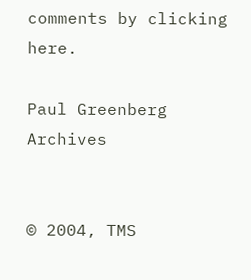comments by clicking here.

Paul Greenberg Archives


© 2004, TMS